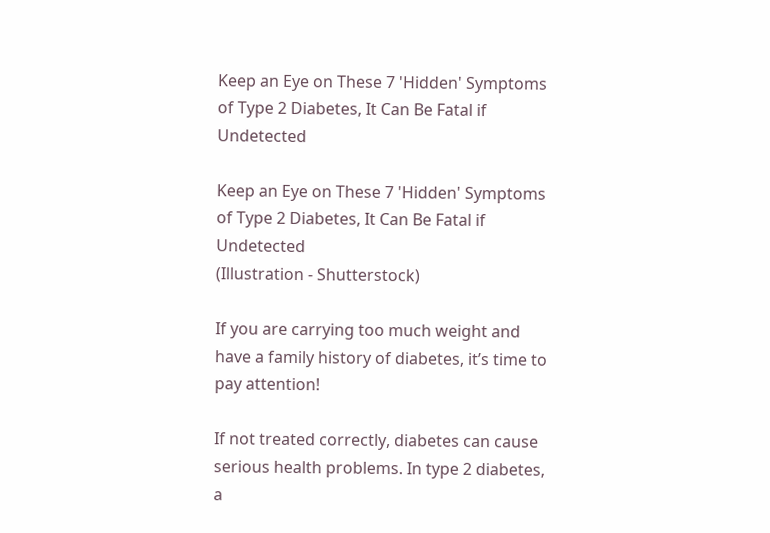Keep an Eye on These 7 'Hidden' Symptoms of Type 2 Diabetes, It Can Be Fatal if Undetected

Keep an Eye on These 7 'Hidden' Symptoms of Type 2 Diabetes, It Can Be Fatal if Undetected
(Illustration - Shutterstock)

If you are carrying too much weight and have a family history of diabetes, it’s time to pay attention!

If not treated correctly, diabetes can cause serious health problems. In type 2 diabetes, a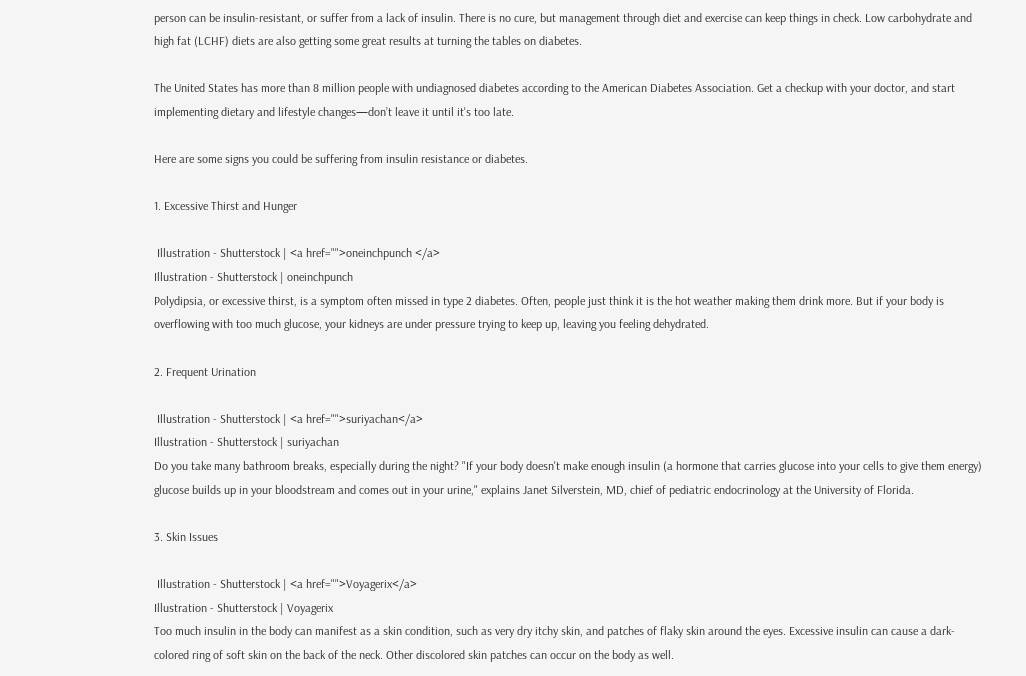person can be insulin-resistant, or suffer from a lack of insulin. There is no cure, but management through diet and exercise can keep things in check. Low carbohydrate and high fat (LCHF) diets are also getting some great results at turning the tables on diabetes.

The United States has more than 8 million people with undiagnosed diabetes according to the American Diabetes Association. Get a checkup with your doctor, and start implementing dietary and lifestyle changes—don’t leave it until it's too late.

Here are some signs you could be suffering from insulin resistance or diabetes.

1. Excessive Thirst and Hunger

 Illustration - Shutterstock | <a href="">oneinchpunch </a>
Illustration - Shutterstock | oneinchpunch
Polydipsia, or excessive thirst, is a symptom often missed in type 2 diabetes. Often, people just think it is the hot weather making them drink more. But if your body is overflowing with too much glucose, your kidneys are under pressure trying to keep up, leaving you feeling dehydrated.

2. Frequent Urination

 Illustration - Shutterstock | <a href="">suriyachan</a>
Illustration - Shutterstock | suriyachan
Do you take many bathroom breaks, especially during the night? "If your body doesn't make enough insulin (a hormone that carries glucose into your cells to give them energy) glucose builds up in your bloodstream and comes out in your urine," explains Janet Silverstein, MD, chief of pediatric endocrinology at the University of Florida.

3. Skin Issues

 Illustration - Shutterstock | <a href="">Voyagerix</a>
Illustration - Shutterstock | Voyagerix
Too much insulin in the body can manifest as a skin condition, such as very dry itchy skin, and patches of flaky skin around the eyes. Excessive insulin can cause a dark-colored ring of soft skin on the back of the neck. Other discolored skin patches can occur on the body as well.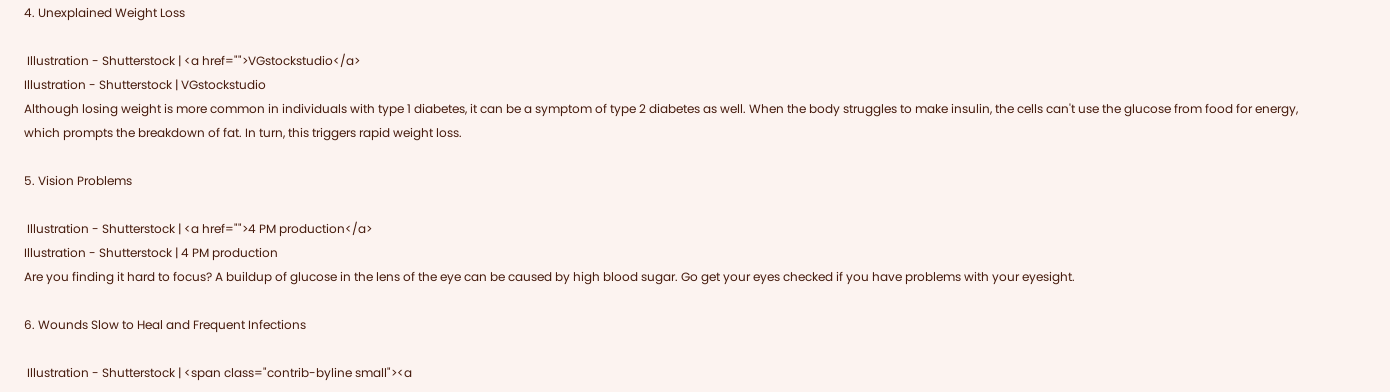4. Unexplained Weight Loss

 Illustration - Shutterstock | <a href="">VGstockstudio</a>
Illustration - Shutterstock | VGstockstudio
Although losing weight is more common in individuals with type 1 diabetes, it can be a symptom of type 2 diabetes as well. When the body struggles to make insulin, the cells can't use the glucose from food for energy, which prompts the breakdown of fat. In turn, this triggers rapid weight loss.

5. Vision Problems

 Illustration - Shutterstock | <a href="">4 PM production</a>
Illustration - Shutterstock | 4 PM production
Are you finding it hard to focus? A buildup of glucose in the lens of the eye can be caused by high blood sugar. Go get your eyes checked if you have problems with your eyesight.

6. Wounds Slow to Heal and Frequent Infections

 Illustration - Shutterstock | <span class="contrib-byline small"><a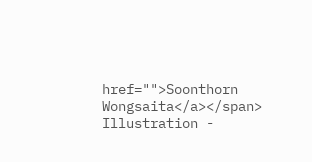href="">Soonthorn Wongsaita</a></span>
Illustration -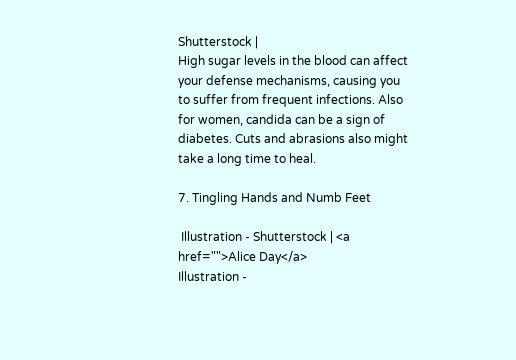Shutterstock |
High sugar levels in the blood can affect your defense mechanisms, causing you to suffer from frequent infections. Also for women, candida can be a sign of diabetes. Cuts and abrasions also might take a long time to heal.

7. Tingling Hands and Numb Feet

 Illustration - Shutterstock | <a href="">Alice Day</a>
Illustration -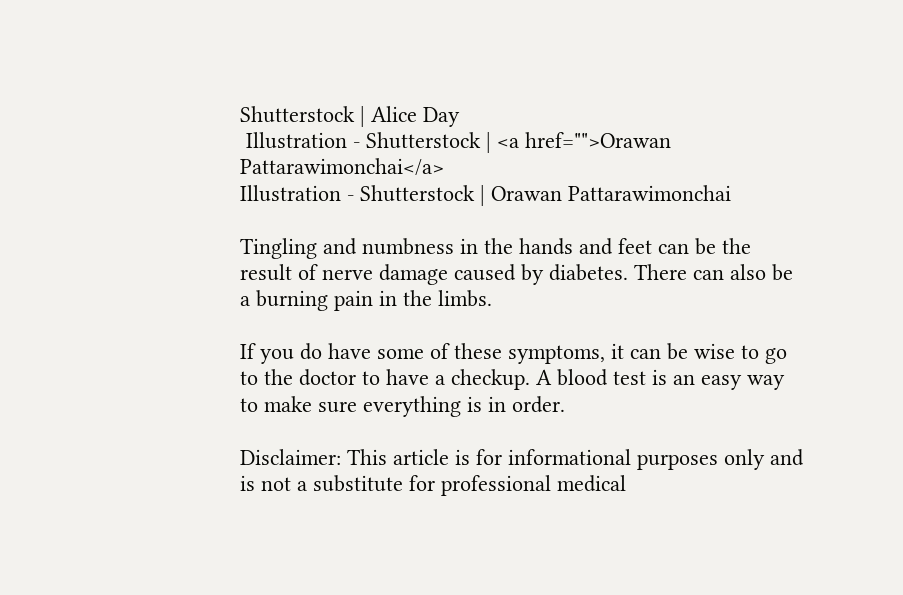Shutterstock | Alice Day
 Illustration - Shutterstock | <a href="">Orawan Pattarawimonchai</a>
Illustration - Shutterstock | Orawan Pattarawimonchai

Tingling and numbness in the hands and feet can be the result of nerve damage caused by diabetes. There can also be a burning pain in the limbs.

If you do have some of these symptoms, it can be wise to go to the doctor to have a checkup. A blood test is an easy way to make sure everything is in order.

Disclaimer: This article is for informational purposes only and is not a substitute for professional medical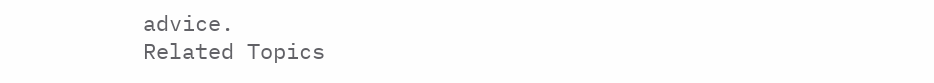advice.
Related Topics